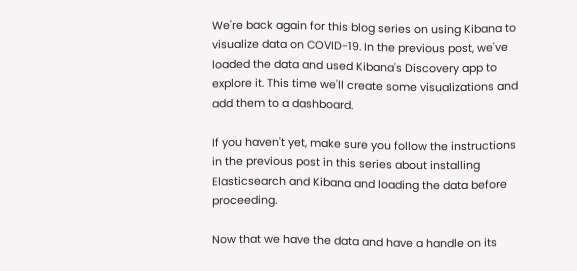We're back again for this blog series on using Kibana to visualize data on COVID-19. In the previous post, we've loaded the data and used Kibana's Discovery app to explore it. This time we'll create some visualizations and add them to a dashboard.

If you haven't yet, make sure you follow the instructions in the previous post in this series about installing Elasticsearch and Kibana and loading the data before proceeding.

Now that we have the data and have a handle on its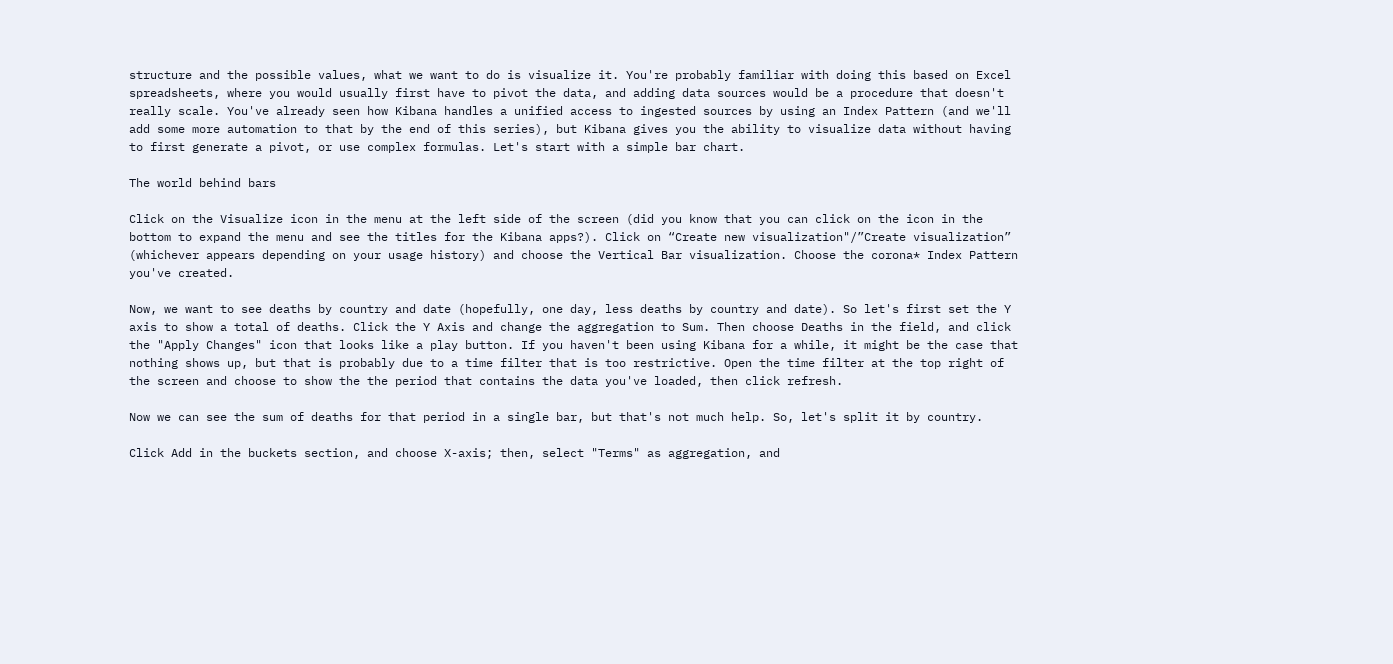structure and the possible values, what we want to do is visualize it. You're probably familiar with doing this based on Excel spreadsheets, where you would usually first have to pivot the data, and adding data sources would be a procedure that doesn't really scale. You've already seen how Kibana handles a unified access to ingested sources by using an Index Pattern (and we'll add some more automation to that by the end of this series), but Kibana gives you the ability to visualize data without having to first generate a pivot, or use complex formulas. Let's start with a simple bar chart.

The world behind bars

Click on the Visualize icon in the menu at the left side of the screen (did you know that you can click on the icon in the bottom to expand the menu and see the titles for the Kibana apps?). Click on “Create new visualization"/”Create visualization” (whichever appears depending on your usage history) and choose the Vertical Bar visualization. Choose the corona* Index Pattern you've created.

Now, we want to see deaths by country and date (hopefully, one day, less deaths by country and date). So let's first set the Y axis to show a total of deaths. Click the Y Axis and change the aggregation to Sum. Then choose Deaths in the field, and click the "Apply Changes" icon that looks like a play button. If you haven't been using Kibana for a while, it might be the case that nothing shows up, but that is probably due to a time filter that is too restrictive. Open the time filter at the top right of the screen and choose to show the the period that contains the data you've loaded, then click refresh.

Now we can see the sum of deaths for that period in a single bar, but that's not much help. So, let's split it by country.

Click Add in the buckets section, and choose X-axis; then, select "Terms" as aggregation, and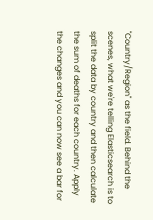"Country/Region" as the field. Behind the scenes, what we're telling Elasticsearch is to split the data by country and then calculate the sum of deaths for each country. Apply the changes and you can now see a bar for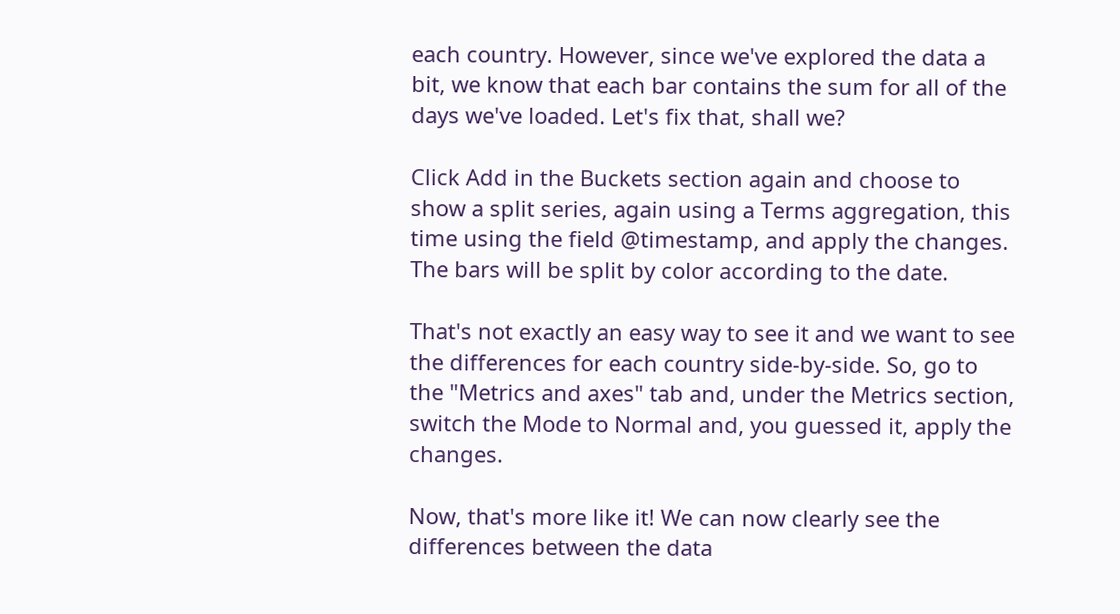each country. However, since we've explored the data a bit, we know that each bar contains the sum for all of the days we've loaded. Let's fix that, shall we?

Click Add in the Buckets section again and choose to show a split series, again using a Terms aggregation, this time using the field @timestamp, and apply the changes. The bars will be split by color according to the date.

That's not exactly an easy way to see it and we want to see the differences for each country side-by-side. So, go to the "Metrics and axes" tab and, under the Metrics section, switch the Mode to Normal and, you guessed it, apply the changes.

Now, that's more like it! We can now clearly see the differences between the data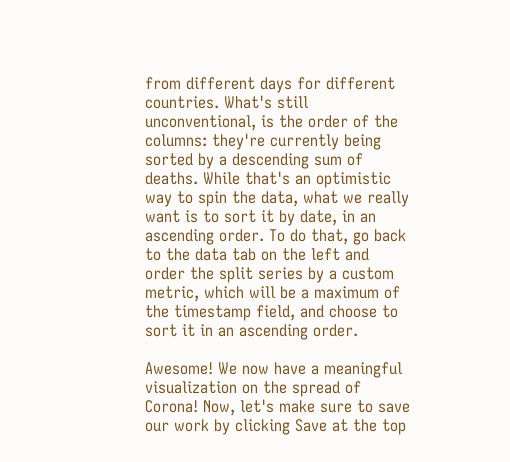from different days for different countries. What's still unconventional, is the order of the columns: they're currently being sorted by a descending sum of deaths. While that's an optimistic way to spin the data, what we really want is to sort it by date, in an ascending order. To do that, go back to the data tab on the left and order the split series by a custom metric, which will be a maximum of the timestamp field, and choose to sort it in an ascending order.

Awesome! We now have a meaningful visualization on the spread of Corona! Now, let's make sure to save our work by clicking Save at the top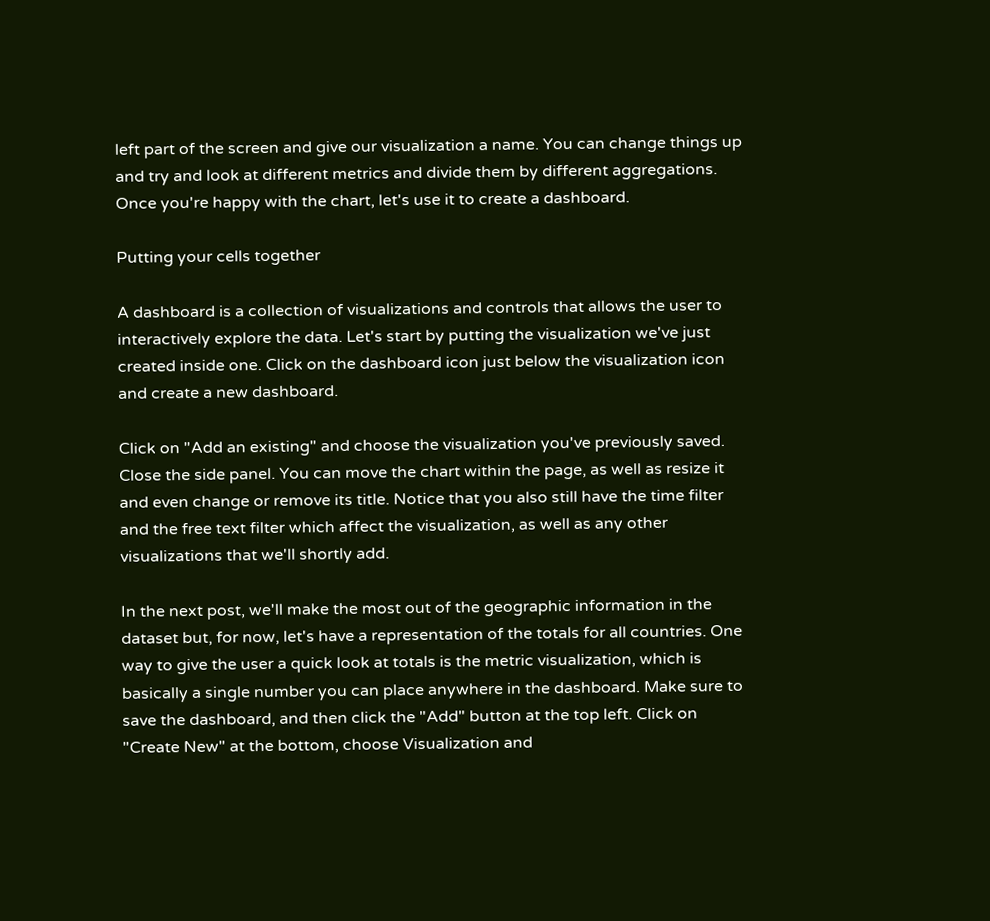left part of the screen and give our visualization a name. You can change things up and try and look at different metrics and divide them by different aggregations. Once you're happy with the chart, let's use it to create a dashboard.

Putting your cells together

A dashboard is a collection of visualizations and controls that allows the user to interactively explore the data. Let's start by putting the visualization we've just created inside one. Click on the dashboard icon just below the visualization icon and create a new dashboard.

Click on "Add an existing" and choose the visualization you've previously saved. Close the side panel. You can move the chart within the page, as well as resize it and even change or remove its title. Notice that you also still have the time filter and the free text filter which affect the visualization, as well as any other visualizations that we'll shortly add.

In the next post, we'll make the most out of the geographic information in the dataset but, for now, let's have a representation of the totals for all countries. One way to give the user a quick look at totals is the metric visualization, which is basically a single number you can place anywhere in the dashboard. Make sure to save the dashboard, and then click the "Add" button at the top left. Click on "Create New" at the bottom, choose Visualization and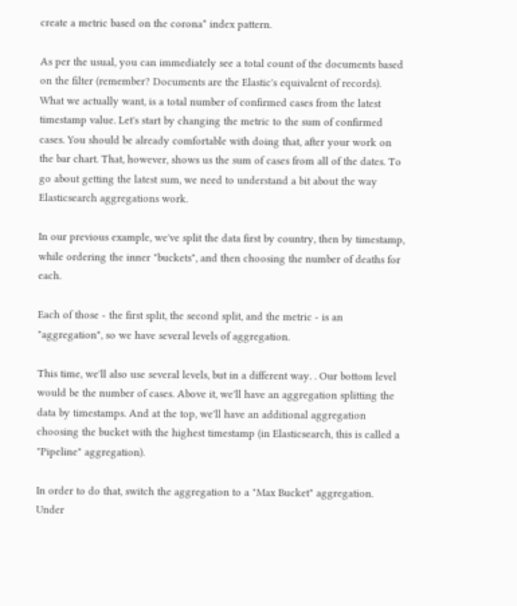create a metric based on the corona* index pattern.

As per the usual, you can immediately see a total count of the documents based on the filter (remember? Documents are the Elastic's equivalent of records). What we actually want, is a total number of confirmed cases from the latest timestamp value. Let's start by changing the metric to the sum of confirmed cases. You should be already comfortable with doing that, after your work on the bar chart. That, however, shows us the sum of cases from all of the dates. To go about getting the latest sum, we need to understand a bit about the way Elasticsearch aggregations work.

In our previous example, we've split the data first by country, then by timestamp, while ordering the inner "buckets", and then choosing the number of deaths for each.

Each of those - the first split, the second split, and the metric - is an "aggregation", so we have several levels of aggregation.

This time, we'll also use several levels, but in a different way. . Our bottom level would be the number of cases. Above it, we'll have an aggregation splitting the data by timestamps. And at the top, we'll have an additional aggregation choosing the bucket with the highest timestamp (in Elasticsearch, this is called a "Pipeline" aggregation).

In order to do that, switch the aggregation to a "Max Bucket" aggregation. Under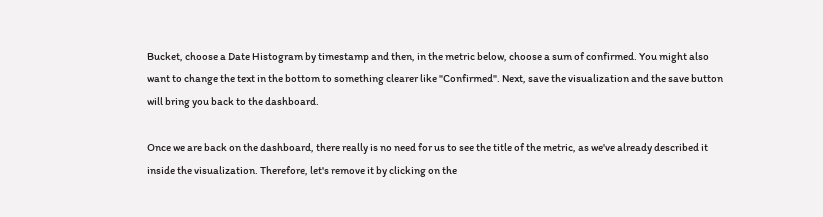Bucket, choose a Date Histogram by timestamp and then, in the metric below, choose a sum of confirmed. You might also want to change the text in the bottom to something clearer like "Confirmed". Next, save the visualization and the save button will bring you back to the dashboard.

Once we are back on the dashboard, there really is no need for us to see the title of the metric, as we've already described it inside the visualization. Therefore, let's remove it by clicking on the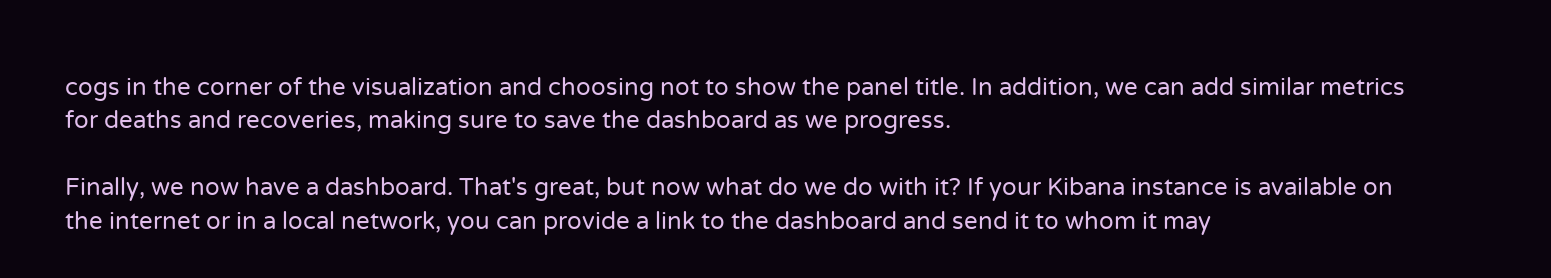cogs in the corner of the visualization and choosing not to show the panel title. In addition, we can add similar metrics for deaths and recoveries, making sure to save the dashboard as we progress.

Finally, we now have a dashboard. That's great, but now what do we do with it? If your Kibana instance is available on the internet or in a local network, you can provide a link to the dashboard and send it to whom it may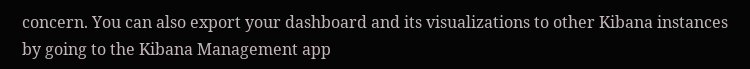concern. You can also export your dashboard and its visualizations to other Kibana instances by going to the Kibana Management app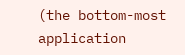(the bottom-most application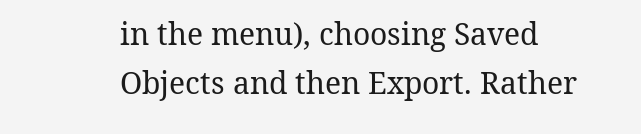in the menu), choosing Saved Objects and then Export. Rather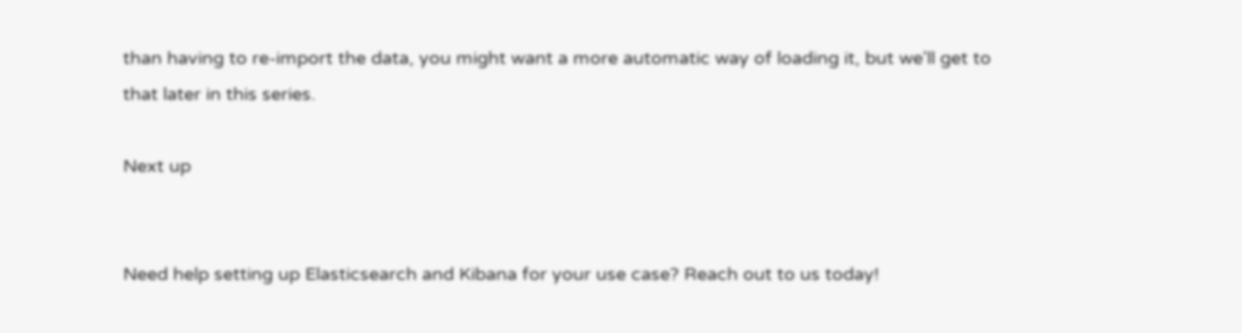than having to re-import the data, you might want a more automatic way of loading it, but we'll get to that later in this series.

Next up


Need help setting up Elasticsearch and Kibana for your use case? Reach out to us today!